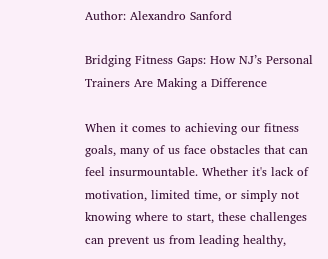Author: Alexandro Sanford

Bridging Fitness Gaps: How NJ’s Personal Trainers Are Making a Difference

When it comes to achieving our fitness goals, many of us face obstacles that can feel insurmountable. Whether it's lack of motivation, limited time, or simply not knowing where to start, these challenges can prevent us from leading healthy,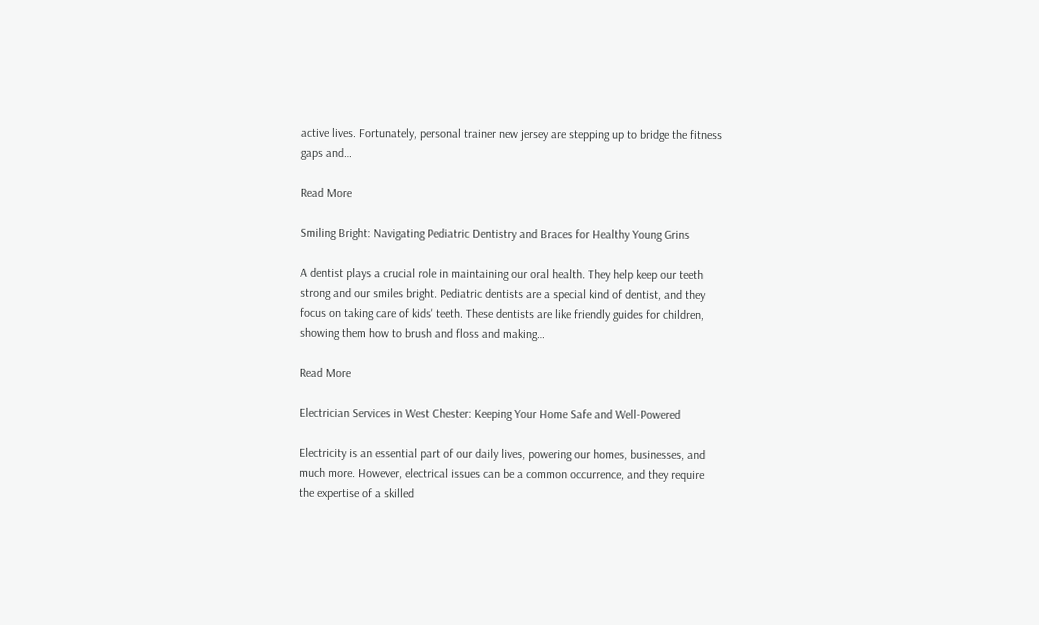active lives. Fortunately, personal trainer new jersey are stepping up to bridge the fitness gaps and…

Read More

Smiling Bright: Navigating Pediatric Dentistry and Braces for Healthy Young Grins

A dentist plays a crucial role in maintaining our oral health. They help keep our teeth strong and our smiles bright. Pediatric dentists are a special kind of dentist, and they focus on taking care of kids' teeth. These dentists are like friendly guides for children, showing them how to brush and floss and making…

Read More

Electrician Services in West Chester: Keeping Your Home Safe and Well-Powered

Electricity is an essential part of our daily lives, powering our homes, businesses, and much more. However, electrical issues can be a common occurrence, and they require the expertise of a skilled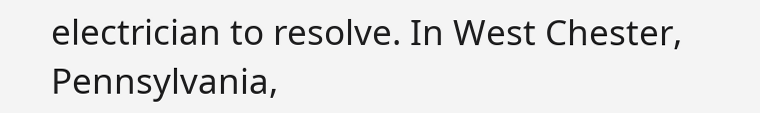electrician to resolve. In West Chester, Pennsylvania,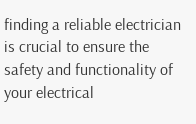finding a reliable electrician is crucial to ensure the safety and functionality of your electrical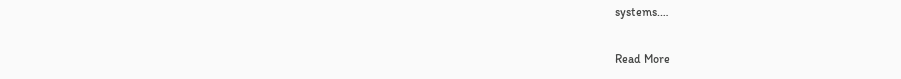systems.…

Read More